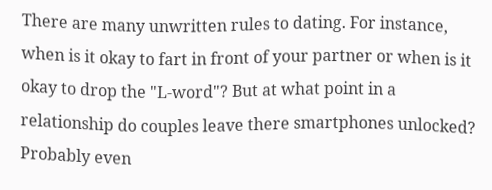There are many unwritten rules to dating. For instance, when is it okay to fart in front of your partner or when is it okay to drop the "L-word"? But at what point in a relationship do couples leave there smartphones unlocked? Probably even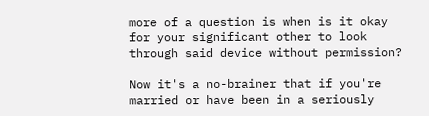more of a question is when is it okay for your significant other to look through said device without permission?

Now it's a no-brainer that if you're married or have been in a seriously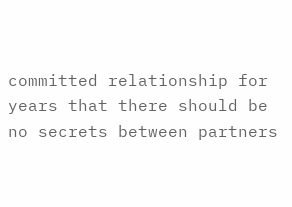committed relationship for years that there should be no secrets between partners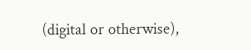(digital or otherwise),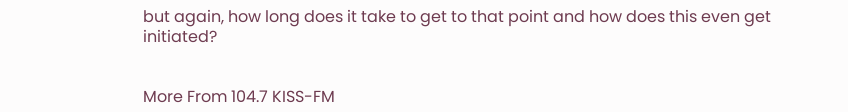but again, how long does it take to get to that point and how does this even get initiated?


More From 104.7 KISS-FM